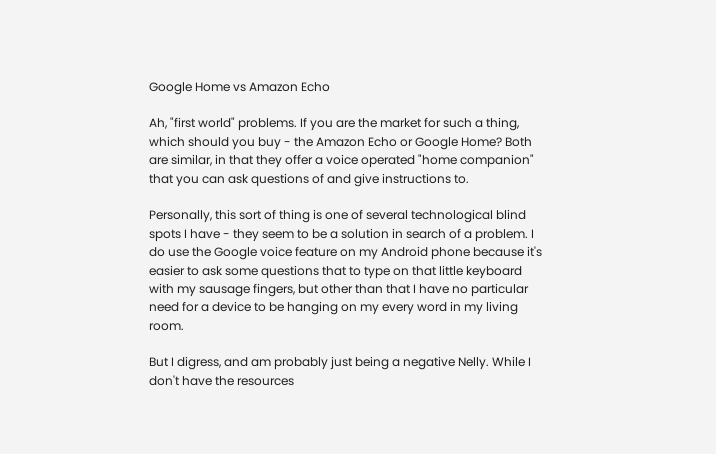Google Home vs Amazon Echo

Ah, "first world" problems. If you are the market for such a thing, which should you buy - the Amazon Echo or Google Home? Both are similar, in that they offer a voice operated "home companion" that you can ask questions of and give instructions to.

Personally, this sort of thing is one of several technological blind spots I have - they seem to be a solution in search of a problem. I do use the Google voice feature on my Android phone because it's easier to ask some questions that to type on that little keyboard with my sausage fingers, but other than that I have no particular need for a device to be hanging on my every word in my living room.

But I digress, and am probably just being a negative Nelly. While I don't have the resources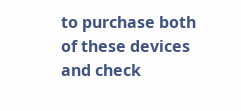to purchase both of these devices and check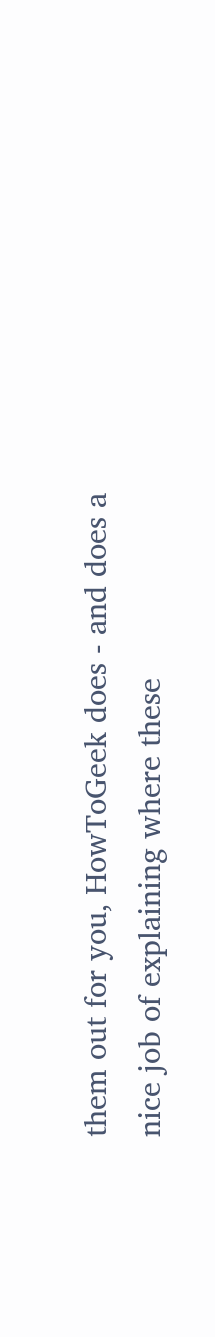them out for you, HowToGeek does - and does a nice job of explaining where these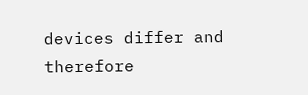devices differ and therefore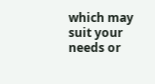which may suit your needs or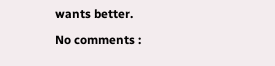wants better.

No comments :